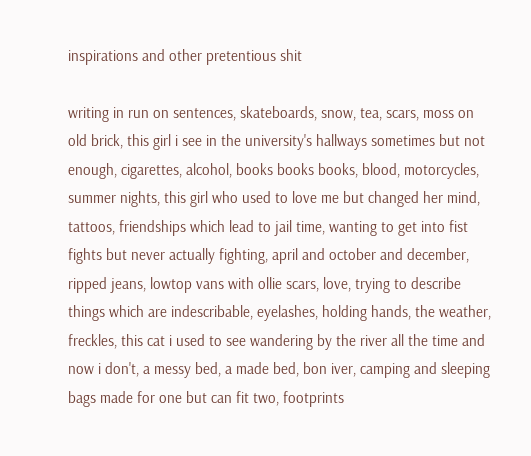inspirations and other pretentious shit

writing in run on sentences, skateboards, snow, tea, scars, moss on old brick, this girl i see in the university's hallways sometimes but not enough, cigarettes, alcohol, books books books, blood, motorcycles, summer nights, this girl who used to love me but changed her mind, tattoos, friendships which lead to jail time, wanting to get into fist fights but never actually fighting, april and october and december, ripped jeans, lowtop vans with ollie scars, love, trying to describe things which are indescribable, eyelashes, holding hands, the weather, freckles, this cat i used to see wandering by the river all the time and now i don't, a messy bed, a made bed, bon iver, camping and sleeping bags made for one but can fit two, footprints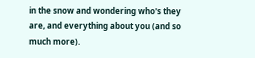in the snow and wondering who's they are, and everything about you (and so much more).